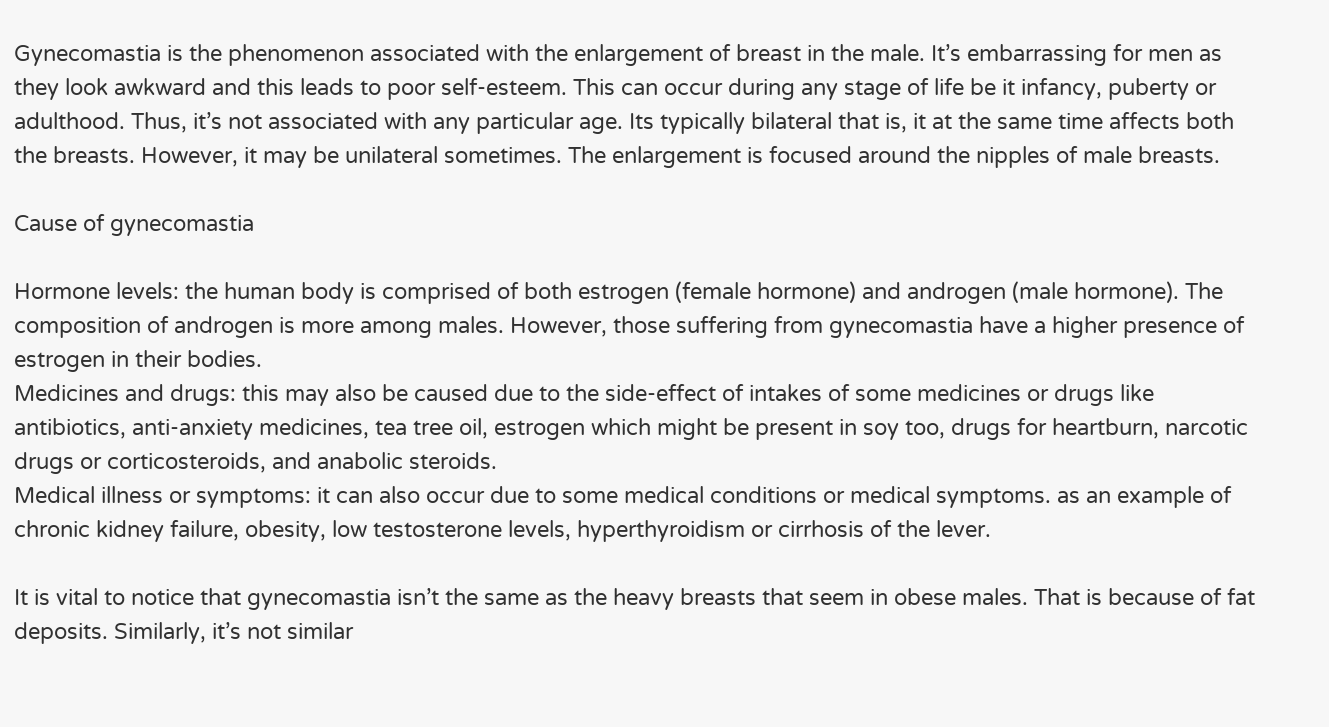Gynecomastia is the phenomenon associated with the enlargement of breast in the male. It’s embarrassing for men as they look awkward and this leads to poor self-esteem. This can occur during any stage of life be it infancy, puberty or adulthood. Thus, it’s not associated with any particular age. Its typically bilateral that is, it at the same time affects both the breasts. However, it may be unilateral sometimes. The enlargement is focused around the nipples of male breasts.

Cause of gynecomastia

Hormone levels: the human body is comprised of both estrogen (female hormone) and androgen (male hormone). The composition of androgen is more among males. However, those suffering from gynecomastia have a higher presence of estrogen in their bodies.
Medicines and drugs: this may also be caused due to the side-effect of intakes of some medicines or drugs like antibiotics, anti-anxiety medicines, tea tree oil, estrogen which might be present in soy too, drugs for heartburn, narcotic drugs or corticosteroids, and anabolic steroids.
Medical illness or symptoms: it can also occur due to some medical conditions or medical symptoms. as an example of chronic kidney failure, obesity, low testosterone levels, hyperthyroidism or cirrhosis of the lever.

It is vital to notice that gynecomastia isn’t the same as the heavy breasts that seem in obese males. That is because of fat deposits. Similarly, it’s not similar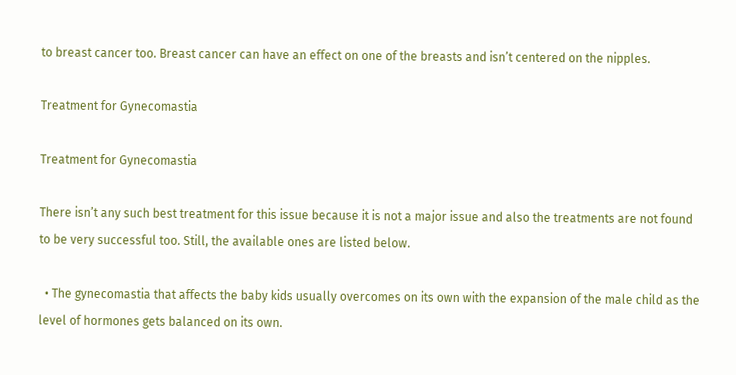to breast cancer too. Breast cancer can have an effect on one of the breasts and isn’t centered on the nipples.

Treatment for Gynecomastia

Treatment for Gynecomastia

There isn’t any such best treatment for this issue because it is not a major issue and also the treatments are not found to be very successful too. Still, the available ones are listed below.

  • The gynecomastia that affects the baby kids usually overcomes on its own with the expansion of the male child as the level of hormones gets balanced on its own.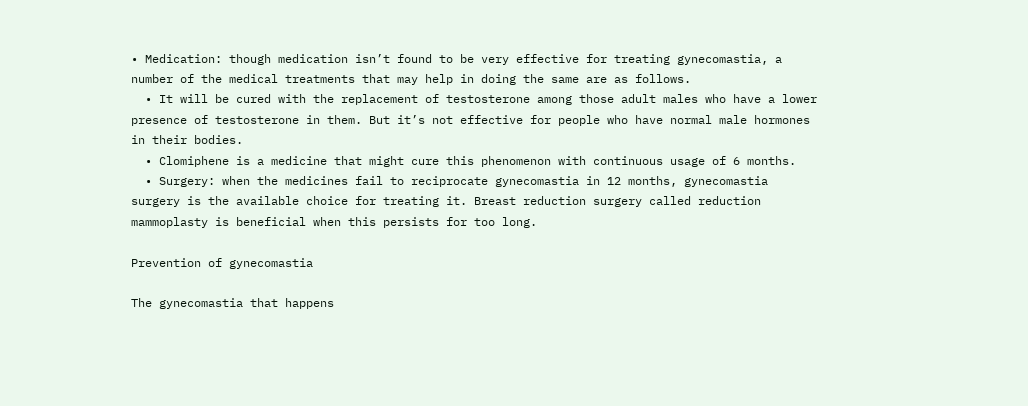• Medication: though medication isn’t found to be very effective for treating gynecomastia, a number of the medical treatments that may help in doing the same are as follows.
  • It will be cured with the replacement of testosterone among those adult males who have a lower presence of testosterone in them. But it’s not effective for people who have normal male hormones in their bodies.
  • Clomiphene is a medicine that might cure this phenomenon with continuous usage of 6 months.
  • Surgery: when the medicines fail to reciprocate gynecomastia in 12 months, gynecomastia surgery is the available choice for treating it. Breast reduction surgery called reduction mammoplasty is beneficial when this persists for too long.

Prevention of gynecomastia

The gynecomastia that happens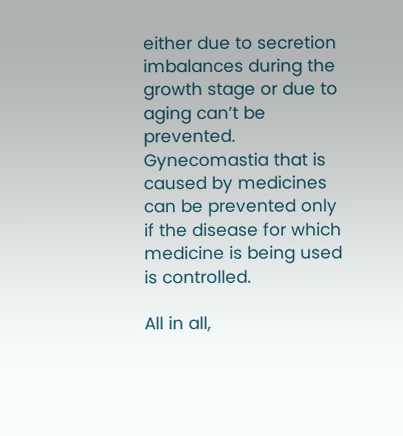either due to secretion imbalances during the growth stage or due to aging can’t be prevented. Gynecomastia that is caused by medicines can be prevented only if the disease for which medicine is being used is controlled.

All in all,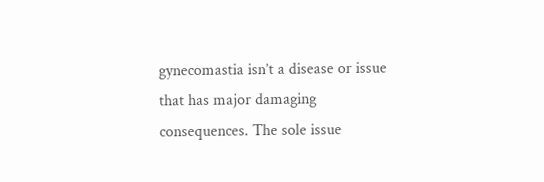gynecomastia isn’t a disease or issue that has major damaging consequences. The sole issue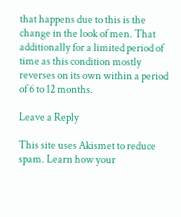that happens due to this is the change in the look of men. That additionally for a limited period of time as this condition mostly reverses on its own within a period of 6 to 12 months.

Leave a Reply

This site uses Akismet to reduce spam. Learn how your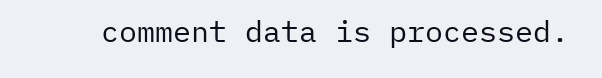comment data is processed.